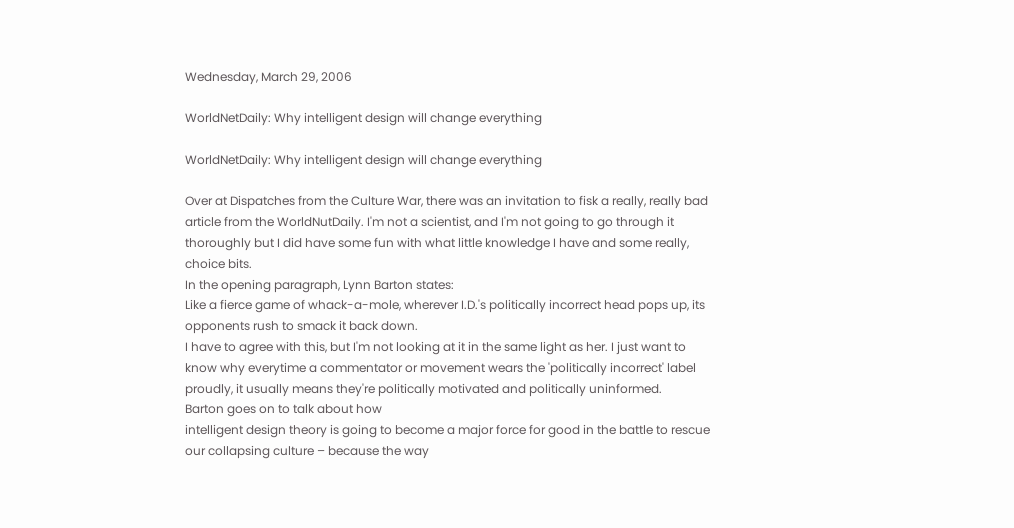Wednesday, March 29, 2006

WorldNetDaily: Why intelligent design will change everything

WorldNetDaily: Why intelligent design will change everything

Over at Dispatches from the Culture War, there was an invitation to fisk a really, really bad article from the WorldNutDaily. I'm not a scientist, and I'm not going to go through it thoroughly but I did have some fun with what little knowledge I have and some really, choice bits.
In the opening paragraph, Lynn Barton states:
Like a fierce game of whack-a-mole, wherever I.D.'s politically incorrect head pops up, its opponents rush to smack it back down.
I have to agree with this, but I'm not looking at it in the same light as her. I just want to know why everytime a commentator or movement wears the 'politically incorrect' label proudly, it usually means they're politically motivated and politically uninformed.
Barton goes on to talk about how
intelligent design theory is going to become a major force for good in the battle to rescue our collapsing culture – because the way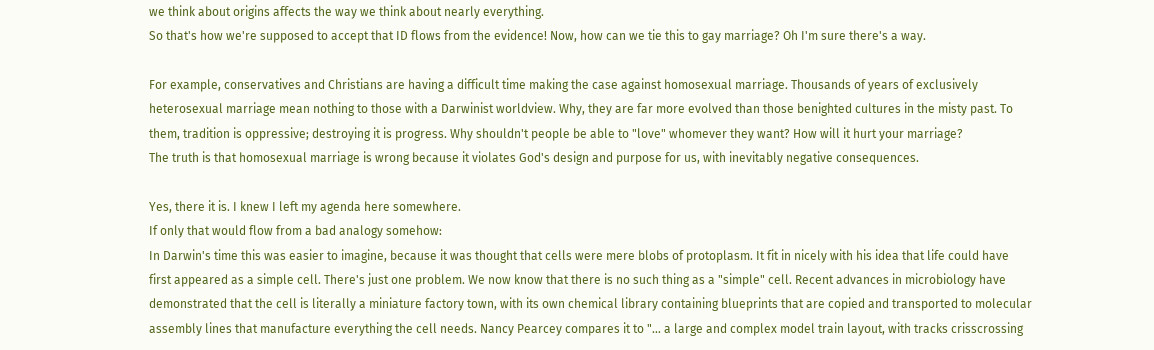we think about origins affects the way we think about nearly everything.
So that's how we're supposed to accept that ID flows from the evidence! Now, how can we tie this to gay marriage? Oh I'm sure there's a way.

For example, conservatives and Christians are having a difficult time making the case against homosexual marriage. Thousands of years of exclusively heterosexual marriage mean nothing to those with a Darwinist worldview. Why, they are far more evolved than those benighted cultures in the misty past. To them, tradition is oppressive; destroying it is progress. Why shouldn't people be able to "love" whomever they want? How will it hurt your marriage?
The truth is that homosexual marriage is wrong because it violates God's design and purpose for us, with inevitably negative consequences.

Yes, there it is. I knew I left my agenda here somewhere.
If only that would flow from a bad analogy somehow:
In Darwin's time this was easier to imagine, because it was thought that cells were mere blobs of protoplasm. It fit in nicely with his idea that life could have first appeared as a simple cell. There's just one problem. We now know that there is no such thing as a "simple" cell. Recent advances in microbiology have demonstrated that the cell is literally a miniature factory town, with its own chemical library containing blueprints that are copied and transported to molecular assembly lines that manufacture everything the cell needs. Nancy Pearcey compares it to "… a large and complex model train layout, with tracks crisscrossing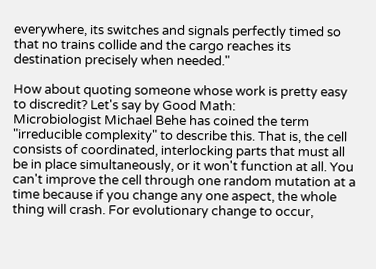everywhere, its switches and signals perfectly timed so that no trains collide and the cargo reaches its destination precisely when needed."

How about quoting someone whose work is pretty easy to discredit? Let's say by Good Math:
Microbiologist Michael Behe has coined the term "irreducible complexity" to describe this. That is, the cell consists of coordinated, interlocking parts that must all be in place simultaneously, or it won't function at all. You can't improve the cell through one random mutation at a time because if you change any one aspect, the whole thing will crash. For evolutionary change to occur,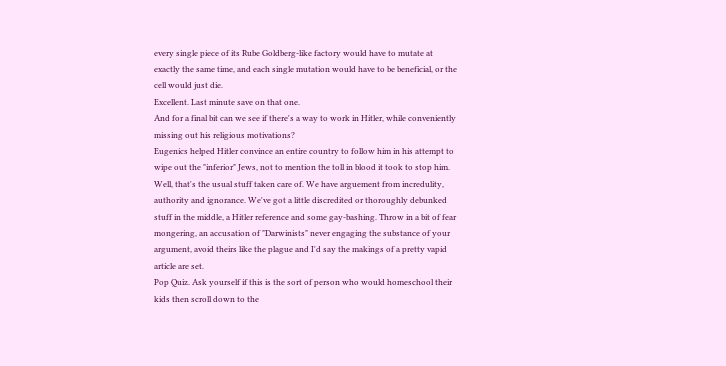every single piece of its Rube Goldberg-like factory would have to mutate at exactly the same time, and each single mutation would have to be beneficial, or the cell would just die.
Excellent. Last minute save on that one.
And for a final bit can we see if there's a way to work in Hitler, while conveniently missing out his religious motivations?
Eugenics helped Hitler convince an entire country to follow him in his attempt to wipe out the "inferior" Jews, not to mention the toll in blood it took to stop him.
Well, that's the usual stuff taken care of. We have arguement from incredulity, authority and ignorance. We've got a little discredited or thoroughly debunked stuff in the middle, a Hitler reference and some gay-bashing. Throw in a bit of fear mongering, an accusation of "Darwinists" never engaging the substance of your argument, avoid theirs like the plague and I'd say the makings of a pretty vapid article are set.
Pop Quiz. Ask yourself if this is the sort of person who would homeschool their kids then scroll down to the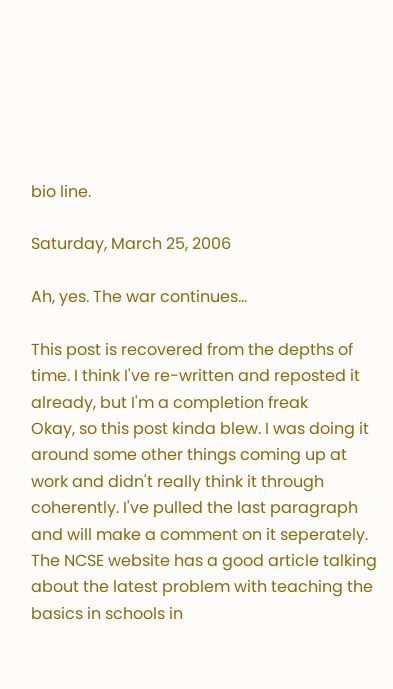bio line.

Saturday, March 25, 2006

Ah, yes. The war continues...

This post is recovered from the depths of time. I think I've re-written and reposted it already, but I'm a completion freak
Okay, so this post kinda blew. I was doing it around some other things coming up at work and didn't really think it through coherently. I've pulled the last paragraph and will make a comment on it seperately.
The NCSE website has a good article talking about the latest problem with teaching the basics in schools in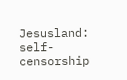Jesusland: self-censorship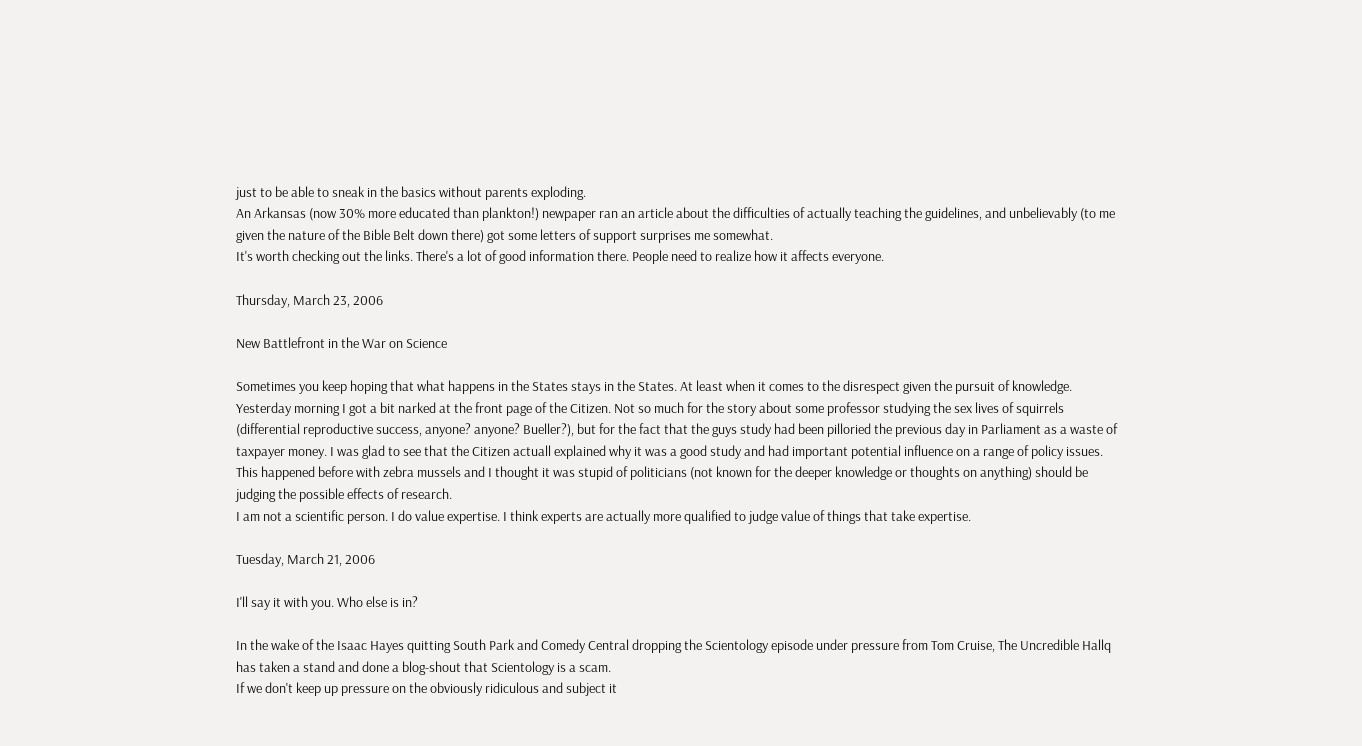just to be able to sneak in the basics without parents exploding.
An Arkansas (now 30% more educated than plankton!) newpaper ran an article about the difficulties of actually teaching the guidelines, and unbelievably (to me given the nature of the Bible Belt down there) got some letters of support surprises me somewhat.
It's worth checking out the links. There's a lot of good information there. People need to realize how it affects everyone.

Thursday, March 23, 2006

New Battlefront in the War on Science

Sometimes you keep hoping that what happens in the States stays in the States. At least when it comes to the disrespect given the pursuit of knowledge.
Yesterday morning I got a bit narked at the front page of the Citizen. Not so much for the story about some professor studying the sex lives of squirrels (differential reproductive success, anyone? anyone? Bueller?), but for the fact that the guys study had been pilloried the previous day in Parliament as a waste of taxpayer money. I was glad to see that the Citizen actuall explained why it was a good study and had important potential influence on a range of policy issues.
This happened before with zebra mussels and I thought it was stupid of politicians (not known for the deeper knowledge or thoughts on anything) should be judging the possible effects of research.
I am not a scientific person. I do value expertise. I think experts are actually more qualified to judge value of things that take expertise.

Tuesday, March 21, 2006

I'll say it with you. Who else is in?

In the wake of the Isaac Hayes quitting South Park and Comedy Central dropping the Scientology episode under pressure from Tom Cruise, The Uncredible Hallq has taken a stand and done a blog-shout that Scientology is a scam.
If we don't keep up pressure on the obviously ridiculous and subject it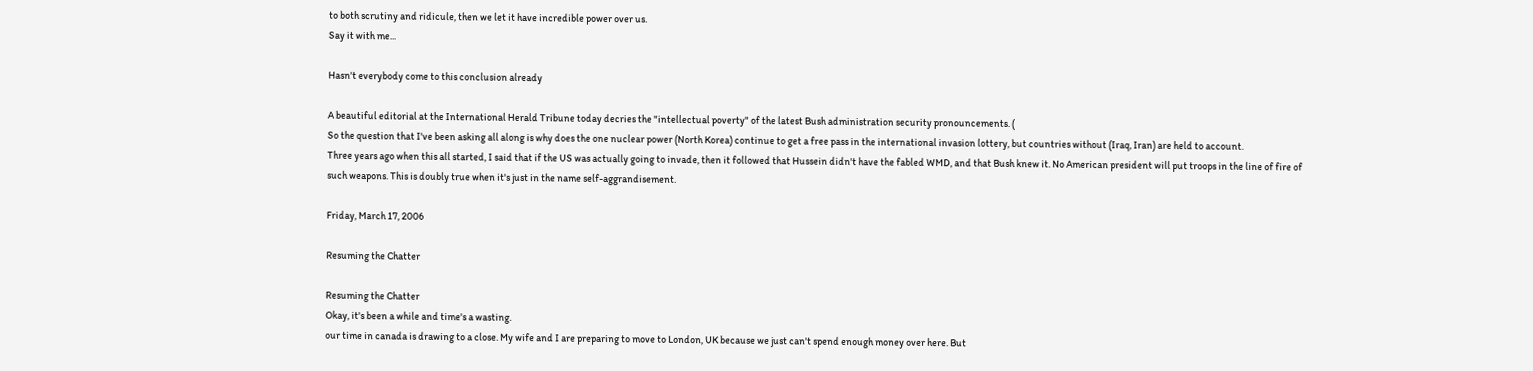to both scrutiny and ridicule, then we let it have incredible power over us.
Say it with me...

Hasn't everybody come to this conclusion already

A beautiful editorial at the International Herald Tribune today decries the "intellectual poverty" of the latest Bush administration security pronouncements. (
So the question that I've been asking all along is why does the one nuclear power (North Korea) continue to get a free pass in the international invasion lottery, but countries without (Iraq, Iran) are held to account.
Three years ago when this all started, I said that if the US was actually going to invade, then it followed that Hussein didn't have the fabled WMD, and that Bush knew it. No American president will put troops in the line of fire of such weapons. This is doubly true when it's just in the name self-aggrandisement.

Friday, March 17, 2006

Resuming the Chatter

Resuming the Chatter
Okay, it's been a while and time's a wasting.
our time in canada is drawing to a close. My wife and I are preparing to move to London, UK because we just can't spend enough money over here. But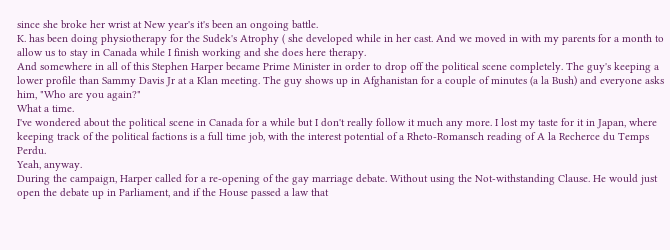since she broke her wrist at New year's it's been an ongoing battle.
K. has been doing physiotherapy for the Sudek's Atrophy ( she developed while in her cast. And we moved in with my parents for a month to allow us to stay in Canada while I finish working and she does here therapy.
And somewhere in all of this Stephen Harper became Prime Minister in order to drop off the political scene completely. The guy's keeping a lower profile than Sammy Davis Jr at a Klan meeting. The guy shows up in Afghanistan for a couple of minutes (a la Bush) and everyone asks him, "Who are you again?"
What a time.
I've wondered about the political scene in Canada for a while but I don't really follow it much any more. I lost my taste for it in Japan, where keeping track of the political factions is a full time job, with the interest potential of a Rheto-Romansch reading of A la Recherce du Temps Perdu.
Yeah, anyway.
During the campaign, Harper called for a re-opening of the gay marriage debate. Without using the Not-withstanding Clause. He would just open the debate up in Parliament, and if the House passed a law that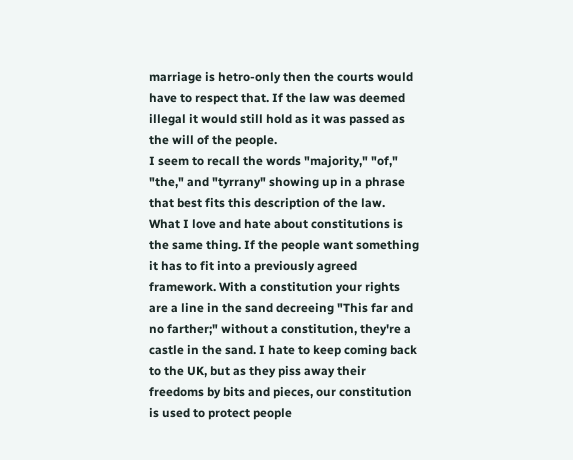marriage is hetro-only then the courts would have to respect that. If the law was deemed illegal it would still hold as it was passed as the will of the people.
I seem to recall the words "majority," "of," "the," and "tyrrany" showing up in a phrase that best fits this description of the law.
What I love and hate about constitutions is the same thing. If the people want something it has to fit into a previously agreed framework. With a constitution your rights are a line in the sand decreeing "This far and no farther;" without a constitution, they're a castle in the sand. I hate to keep coming back to the UK, but as they piss away their freedoms by bits and pieces, our constitution is used to protect people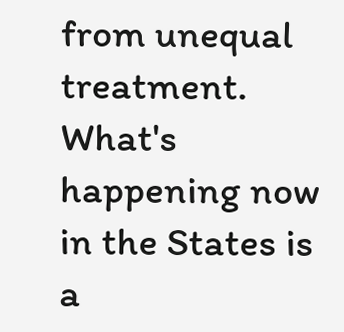from unequal treatment.
What's happening now in the States is a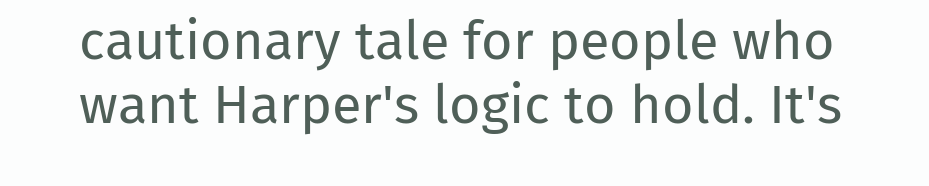cautionary tale for people who want Harper's logic to hold. It's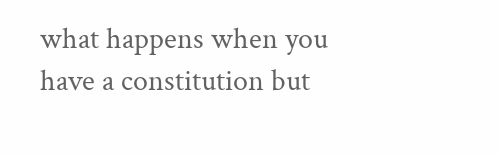what happens when you have a constitution but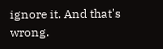ignore it. And that's wrong.